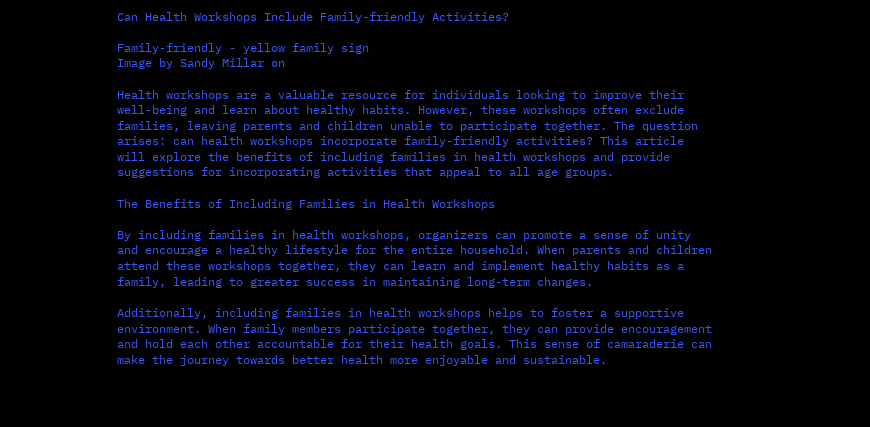Can Health Workshops Include Family-friendly Activities?

Family-friendly - yellow family sign
Image by Sandy Millar on

Health workshops are a valuable resource for individuals looking to improve their well-being and learn about healthy habits. However, these workshops often exclude families, leaving parents and children unable to participate together. The question arises: can health workshops incorporate family-friendly activities? This article will explore the benefits of including families in health workshops and provide suggestions for incorporating activities that appeal to all age groups.

The Benefits of Including Families in Health Workshops

By including families in health workshops, organizers can promote a sense of unity and encourage a healthy lifestyle for the entire household. When parents and children attend these workshops together, they can learn and implement healthy habits as a family, leading to greater success in maintaining long-term changes.

Additionally, including families in health workshops helps to foster a supportive environment. When family members participate together, they can provide encouragement and hold each other accountable for their health goals. This sense of camaraderie can make the journey towards better health more enjoyable and sustainable.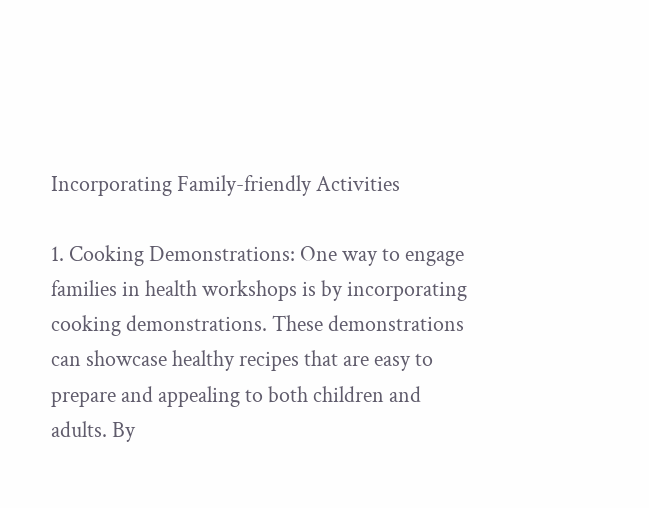Incorporating Family-friendly Activities

1. Cooking Demonstrations: One way to engage families in health workshops is by incorporating cooking demonstrations. These demonstrations can showcase healthy recipes that are easy to prepare and appealing to both children and adults. By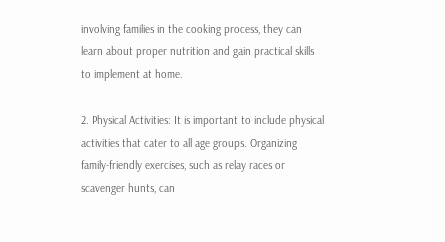involving families in the cooking process, they can learn about proper nutrition and gain practical skills to implement at home.

2. Physical Activities: It is important to include physical activities that cater to all age groups. Organizing family-friendly exercises, such as relay races or scavenger hunts, can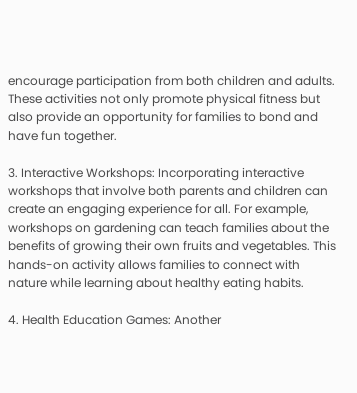encourage participation from both children and adults. These activities not only promote physical fitness but also provide an opportunity for families to bond and have fun together.

3. Interactive Workshops: Incorporating interactive workshops that involve both parents and children can create an engaging experience for all. For example, workshops on gardening can teach families about the benefits of growing their own fruits and vegetables. This hands-on activity allows families to connect with nature while learning about healthy eating habits.

4. Health Education Games: Another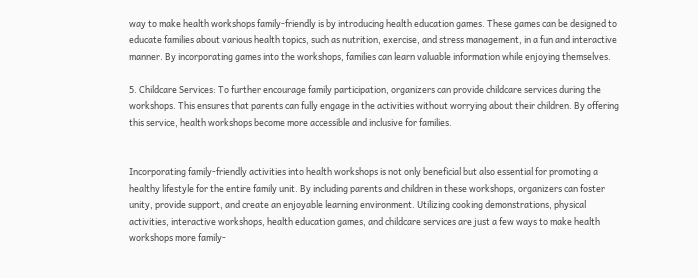way to make health workshops family-friendly is by introducing health education games. These games can be designed to educate families about various health topics, such as nutrition, exercise, and stress management, in a fun and interactive manner. By incorporating games into the workshops, families can learn valuable information while enjoying themselves.

5. Childcare Services: To further encourage family participation, organizers can provide childcare services during the workshops. This ensures that parents can fully engage in the activities without worrying about their children. By offering this service, health workshops become more accessible and inclusive for families.


Incorporating family-friendly activities into health workshops is not only beneficial but also essential for promoting a healthy lifestyle for the entire family unit. By including parents and children in these workshops, organizers can foster unity, provide support, and create an enjoyable learning environment. Utilizing cooking demonstrations, physical activities, interactive workshops, health education games, and childcare services are just a few ways to make health workshops more family-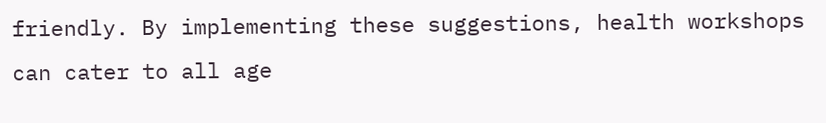friendly. By implementing these suggestions, health workshops can cater to all age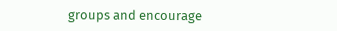groups and encourage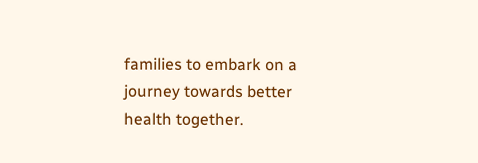families to embark on a journey towards better health together.